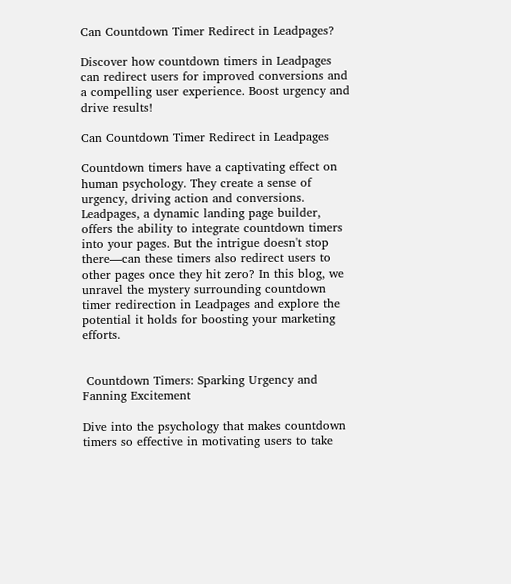Can Countdown Timer Redirect in Leadpages?

Discover how countdown timers in Leadpages can redirect users for improved conversions and a compelling user experience. Boost urgency and drive results!

Can Countdown Timer Redirect in Leadpages

Countdown timers have a captivating effect on human psychology. They create a sense of urgency, driving action and conversions. Leadpages, a dynamic landing page builder, offers the ability to integrate countdown timers into your pages. But the intrigue doesn't stop there—can these timers also redirect users to other pages once they hit zero? In this blog, we unravel the mystery surrounding countdown timer redirection in Leadpages and explore the potential it holds for boosting your marketing efforts.


 Countdown Timers: Sparking Urgency and Fanning Excitement

Dive into the psychology that makes countdown timers so effective in motivating users to take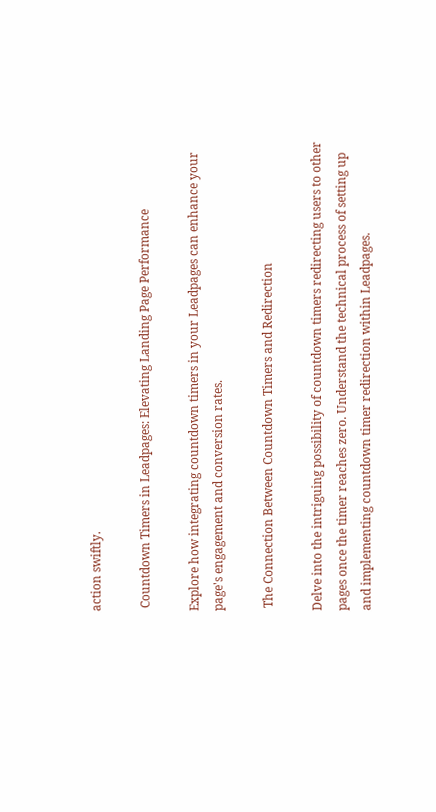action swiftly.

 Countdown Timers in Leadpages: Elevating Landing Page Performance

Explore how integrating countdown timers in your Leadpages can enhance your page's engagement and conversion rates.

 The Connection Between Countdown Timers and Redirection

Delve into the intriguing possibility of countdown timers redirecting users to other pages once the timer reaches zero. Understand the technical process of setting up and implementing countdown timer redirection within Leadpages.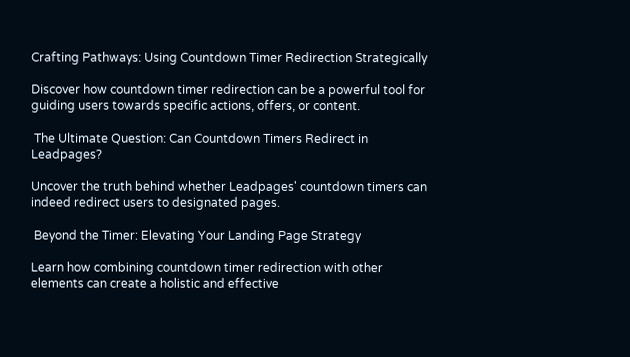Crafting Pathways: Using Countdown Timer Redirection Strategically

Discover how countdown timer redirection can be a powerful tool for guiding users towards specific actions, offers, or content.

 The Ultimate Question: Can Countdown Timers Redirect in Leadpages?

Uncover the truth behind whether Leadpages' countdown timers can indeed redirect users to designated pages.

 Beyond the Timer: Elevating Your Landing Page Strategy

Learn how combining countdown timer redirection with other elements can create a holistic and effective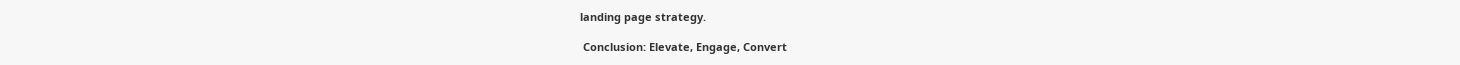landing page strategy.

 Conclusion: Elevate, Engage, Convert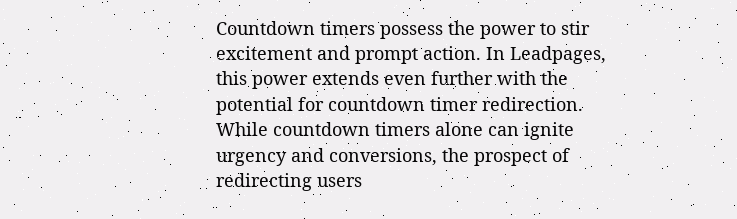Countdown timers possess the power to stir excitement and prompt action. In Leadpages, this power extends even further with the potential for countdown timer redirection. While countdown timers alone can ignite urgency and conversions, the prospect of redirecting users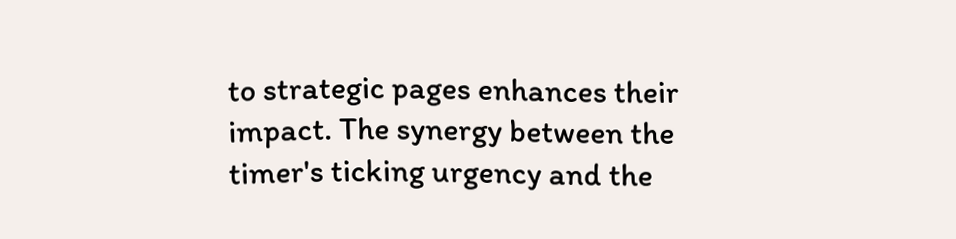to strategic pages enhances their impact. The synergy between the timer's ticking urgency and the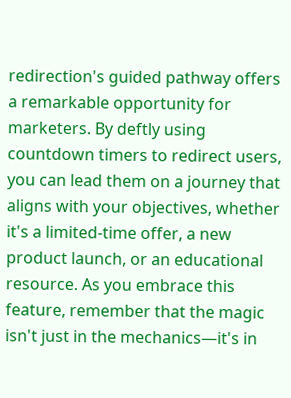redirection's guided pathway offers a remarkable opportunity for marketers. By deftly using countdown timers to redirect users, you can lead them on a journey that aligns with your objectives, whether it's a limited-time offer, a new product launch, or an educational resource. As you embrace this feature, remember that the magic isn't just in the mechanics—it's in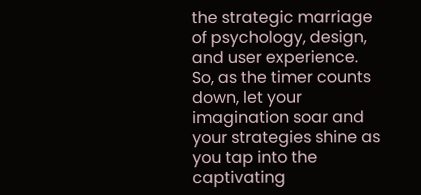the strategic marriage of psychology, design, and user experience. So, as the timer counts down, let your imagination soar and your strategies shine as you tap into the captivating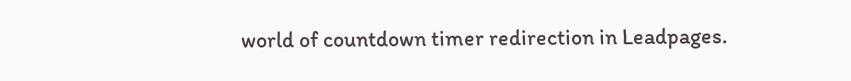world of countdown timer redirection in Leadpages.